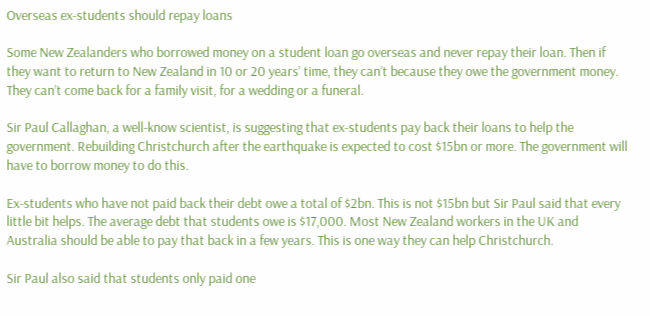Overseas ex-students should repay loans

Some New Zealanders who borrowed money on a student loan go overseas and never repay their loan. Then if they want to return to New Zealand in 10 or 20 years’ time, they can’t because they owe the government money. They can’t come back for a family visit, for a wedding or a funeral.

Sir Paul Callaghan, a well-know scientist, is suggesting that ex-students pay back their loans to help the government. Rebuilding Christchurch after the earthquake is expected to cost $15bn or more. The government will have to borrow money to do this.

Ex-students who have not paid back their debt owe a total of $2bn. This is not $15bn but Sir Paul said that every little bit helps. The average debt that students owe is $17,000. Most New Zealand workers in the UK and Australia should be able to pay that back in a few years. This is one way they can help Christchurch.

Sir Paul also said that students only paid one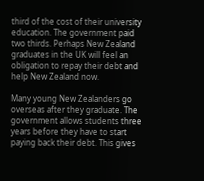third of the cost of their university education. The government paid two thirds. Perhaps New Zealand graduates in the UK will feel an obligation to repay their debt and help New Zealand now.

Many young New Zealanders go overseas after they graduate. The government allows students three years before they have to start paying back their debt. This gives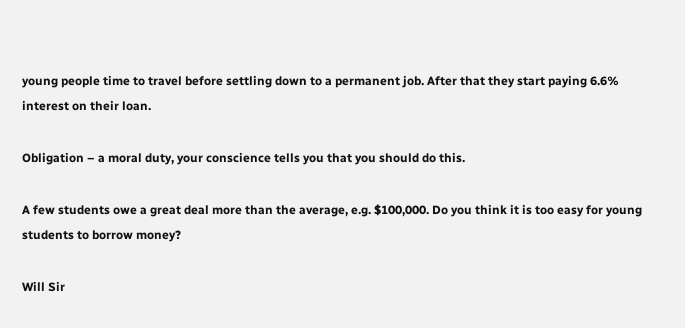young people time to travel before settling down to a permanent job. After that they start paying 6.6% interest on their loan.

Obligation – a moral duty, your conscience tells you that you should do this.

A few students owe a great deal more than the average, e.g. $100,000. Do you think it is too easy for young students to borrow money?

Will Sir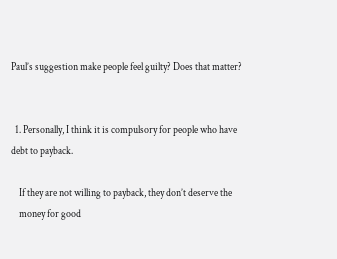Paul’s suggestion make people feel guilty? Does that matter?


  1. Personally, I think it is compulsory for people who have debt to payback.

    If they are not willing to payback, they don’t deserve the
    money for good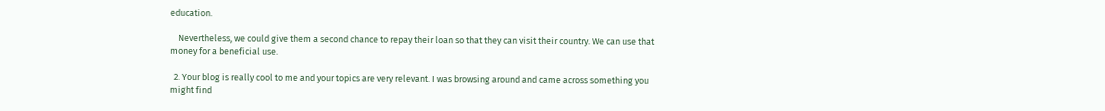education.

    Nevertheless, we could give them a second chance to repay their loan so that they can visit their country. We can use that money for a beneficial use.

  2. Your blog is really cool to me and your topics are very relevant. I was browsing around and came across something you might find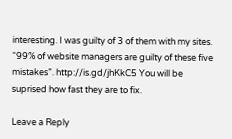interesting. I was guilty of 3 of them with my sites. “99% of website managers are guilty of these five mistakes”. http://is.gd/jhKkC5 You will be suprised how fast they are to fix.

Leave a Reply